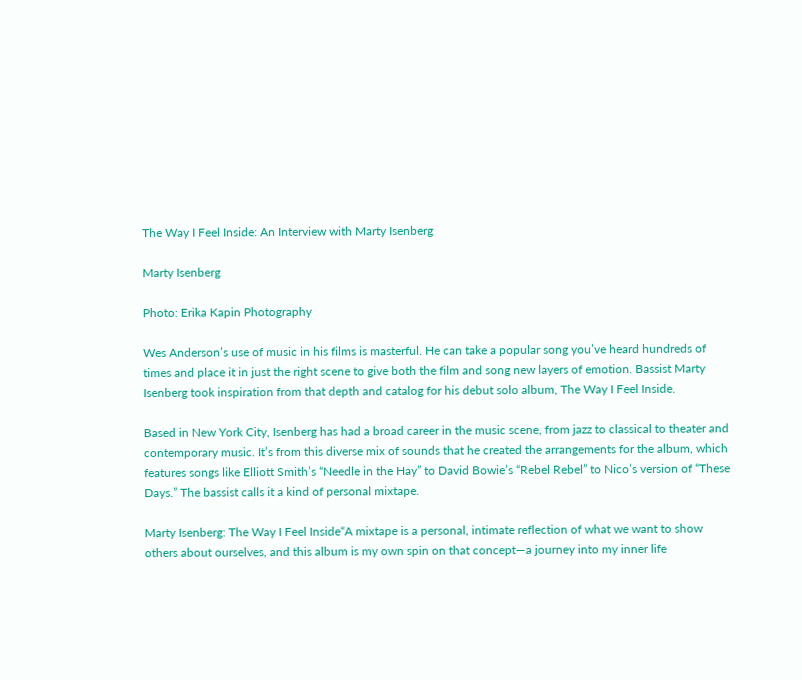The Way I Feel Inside: An Interview with Marty Isenberg

Marty Isenberg

Photo: Erika Kapin Photography

Wes Anderson’s use of music in his films is masterful. He can take a popular song you’ve heard hundreds of times and place it in just the right scene to give both the film and song new layers of emotion. Bassist Marty Isenberg took inspiration from that depth and catalog for his debut solo album, The Way I Feel Inside.

Based in New York City, Isenberg has had a broad career in the music scene, from jazz to classical to theater and contemporary music. It’s from this diverse mix of sounds that he created the arrangements for the album, which features songs like Elliott Smith’s “Needle in the Hay” to David Bowie’s “Rebel Rebel” to Nico’s version of “These Days.” The bassist calls it a kind of personal mixtape.

Marty Isenberg: The Way I Feel Inside“A mixtape is a personal, intimate reflection of what we want to show others about ourselves, and this album is my own spin on that concept—a journey into my inner life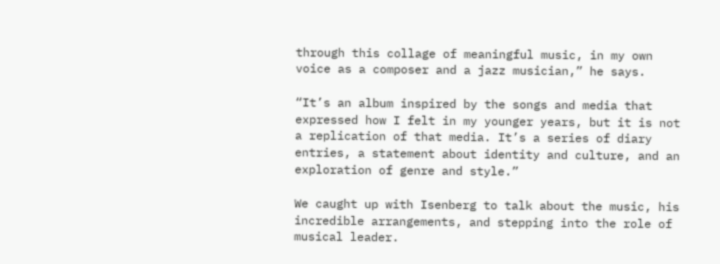through this collage of meaningful music, in my own voice as a composer and a jazz musician,” he says.

“It’s an album inspired by the songs and media that expressed how I felt in my younger years, but it is not a replication of that media. It’s a series of diary entries, a statement about identity and culture, and an exploration of genre and style.”

We caught up with Isenberg to talk about the music, his incredible arrangements, and stepping into the role of musical leader.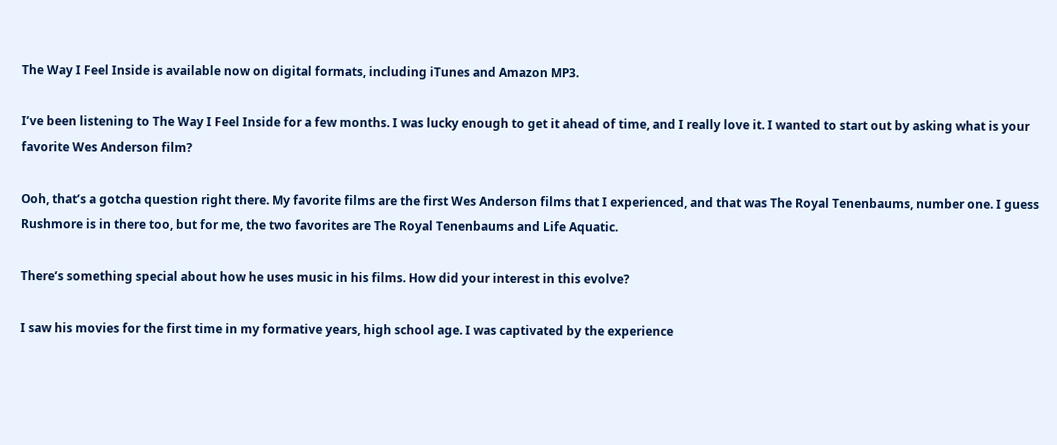The Way I Feel Inside is available now on digital formats, including iTunes and Amazon MP3.

I’ve been listening to The Way I Feel Inside for a few months. I was lucky enough to get it ahead of time, and I really love it. I wanted to start out by asking what is your favorite Wes Anderson film?

Ooh, that’s a gotcha question right there. My favorite films are the first Wes Anderson films that I experienced, and that was The Royal Tenenbaums, number one. I guess Rushmore is in there too, but for me, the two favorites are The Royal Tenenbaums and Life Aquatic.

There’s something special about how he uses music in his films. How did your interest in this evolve?

I saw his movies for the first time in my formative years, high school age. I was captivated by the experience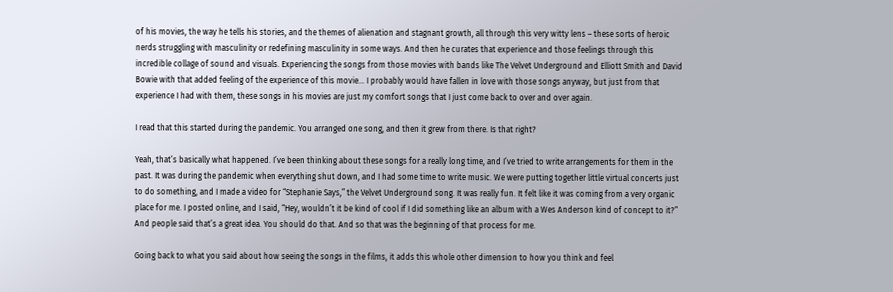of his movies, the way he tells his stories, and the themes of alienation and stagnant growth, all through this very witty lens – these sorts of heroic nerds struggling with masculinity or redefining masculinity in some ways. And then he curates that experience and those feelings through this incredible collage of sound and visuals. Experiencing the songs from those movies with bands like The Velvet Underground and Elliott Smith and David Bowie with that added feeling of the experience of this movie… I probably would have fallen in love with those songs anyway, but just from that experience I had with them, these songs in his movies are just my comfort songs that I just come back to over and over again.

I read that this started during the pandemic. You arranged one song, and then it grew from there. Is that right?

Yeah, that’s basically what happened. I’ve been thinking about these songs for a really long time, and I’ve tried to write arrangements for them in the past. It was during the pandemic when everything shut down, and I had some time to write music. We were putting together little virtual concerts just to do something, and I made a video for “Stephanie Says,” the Velvet Underground song. It was really fun. It felt like it was coming from a very organic place for me. I posted online, and I said, “Hey, wouldn’t it be kind of cool if I did something like an album with a Wes Anderson kind of concept to it?” And people said that’s a great idea. You should do that. And so that was the beginning of that process for me.

Going back to what you said about how seeing the songs in the films, it adds this whole other dimension to how you think and feel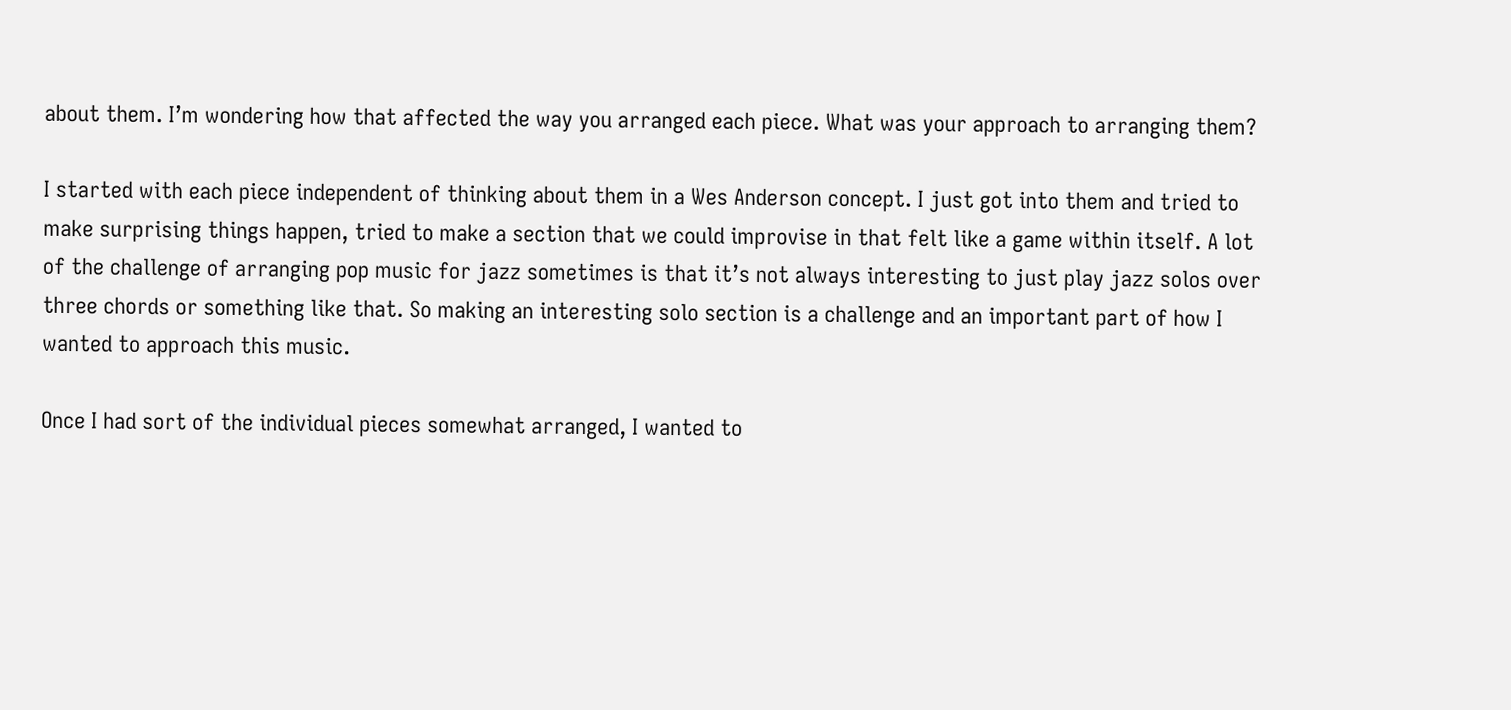about them. I’m wondering how that affected the way you arranged each piece. What was your approach to arranging them?

I started with each piece independent of thinking about them in a Wes Anderson concept. I just got into them and tried to make surprising things happen, tried to make a section that we could improvise in that felt like a game within itself. A lot of the challenge of arranging pop music for jazz sometimes is that it’s not always interesting to just play jazz solos over three chords or something like that. So making an interesting solo section is a challenge and an important part of how I wanted to approach this music.

Once I had sort of the individual pieces somewhat arranged, I wanted to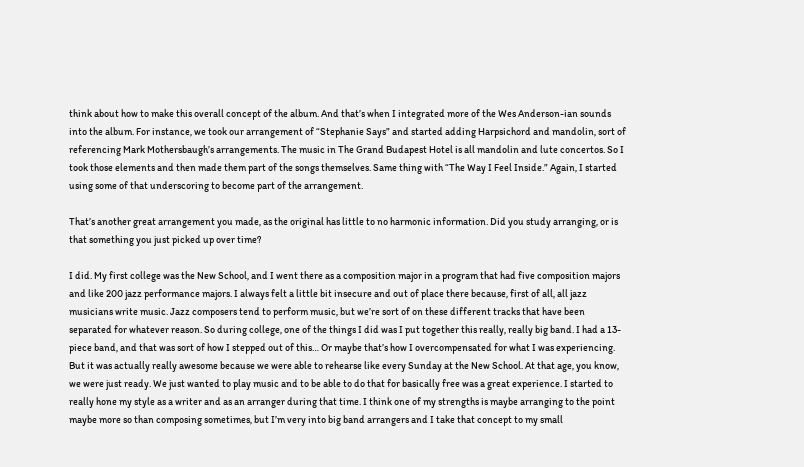think about how to make this overall concept of the album. And that’s when I integrated more of the Wes Anderson-ian sounds into the album. For instance, we took our arrangement of “Stephanie Says” and started adding Harpsichord and mandolin, sort of referencing Mark Mothersbaugh’s arrangements. The music in The Grand Budapest Hotel is all mandolin and lute concertos. So I took those elements and then made them part of the songs themselves. Same thing with “The Way I Feel Inside.” Again, I started using some of that underscoring to become part of the arrangement.

That’s another great arrangement you made, as the original has little to no harmonic information. Did you study arranging, or is that something you just picked up over time?

I did. My first college was the New School, and I went there as a composition major in a program that had five composition majors and like 200 jazz performance majors. I always felt a little bit insecure and out of place there because, first of all, all jazz musicians write music. Jazz composers tend to perform music, but we’re sort of on these different tracks that have been separated for whatever reason. So during college, one of the things I did was I put together this really, really big band. I had a 13-piece band, and that was sort of how I stepped out of this… Or maybe that’s how I overcompensated for what I was experiencing. But it was actually really awesome because we were able to rehearse like every Sunday at the New School. At that age, you know, we were just ready. We just wanted to play music and to be able to do that for basically free was a great experience. I started to really hone my style as a writer and as an arranger during that time. I think one of my strengths is maybe arranging to the point maybe more so than composing sometimes, but I’m very into big band arrangers and I take that concept to my small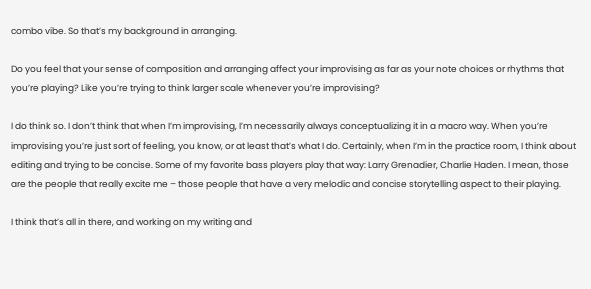combo vibe. So that’s my background in arranging.

Do you feel that your sense of composition and arranging affect your improvising as far as your note choices or rhythms that you’re playing? Like you’re trying to think larger scale whenever you’re improvising?

I do think so. I don’t think that when I’m improvising, I’m necessarily always conceptualizing it in a macro way. When you’re improvising you’re just sort of feeling, you know, or at least that’s what I do. Certainly, when I’m in the practice room, I think about editing and trying to be concise. Some of my favorite bass players play that way: Larry Grenadier, Charlie Haden. I mean, those are the people that really excite me – those people that have a very melodic and concise storytelling aspect to their playing.

I think that’s all in there, and working on my writing and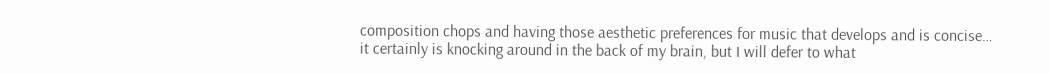composition chops and having those aesthetic preferences for music that develops and is concise… it certainly is knocking around in the back of my brain, but I will defer to what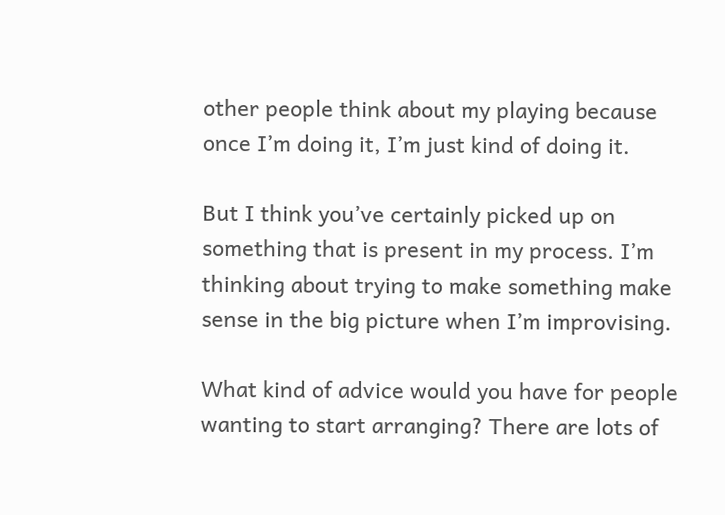other people think about my playing because once I’m doing it, I’m just kind of doing it.

But I think you’ve certainly picked up on something that is present in my process. I’m thinking about trying to make something make sense in the big picture when I’m improvising.

What kind of advice would you have for people wanting to start arranging? There are lots of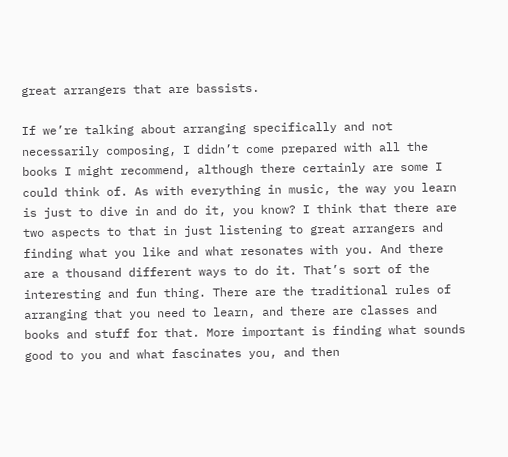great arrangers that are bassists.

If we’re talking about arranging specifically and not necessarily composing, I didn’t come prepared with all the books I might recommend, although there certainly are some I could think of. As with everything in music, the way you learn is just to dive in and do it, you know? I think that there are two aspects to that in just listening to great arrangers and finding what you like and what resonates with you. And there are a thousand different ways to do it. That’s sort of the interesting and fun thing. There are the traditional rules of arranging that you need to learn, and there are classes and books and stuff for that. More important is finding what sounds good to you and what fascinates you, and then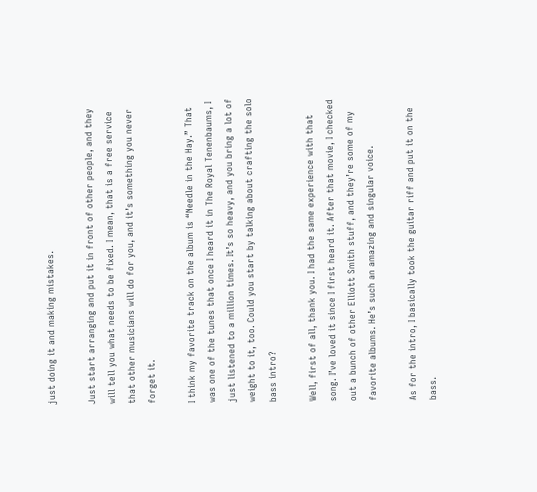just doing it and making mistakes.

Just start arranging and put it in front of other people, and they will tell you what needs to be fixed. I mean, that is a free service that other musicians will do for you, and it’s something you never forget it.

I think my favorite track on the album is “Needle in the Hay.” That was one of the tunes that once I heard it in The Royal Tenenbaums, I just listened to a million times. It’s so heavy, and you bring a lot of weight to it, too. Could you start by talking about crafting the solo bass intro?

Well, first of all, thank you. I had the same experience with that song. I’ve loved it since I first heard it. After that movie, I checked out a bunch of other Elliott Smith stuff, and they’re some of my favorite albums. He’s such an amazing and singular voice.

As for the intro, I basically took the guitar riff and put it on the bass.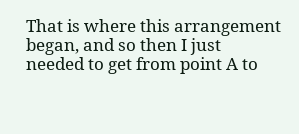That is where this arrangement began, and so then I just needed to get from point A to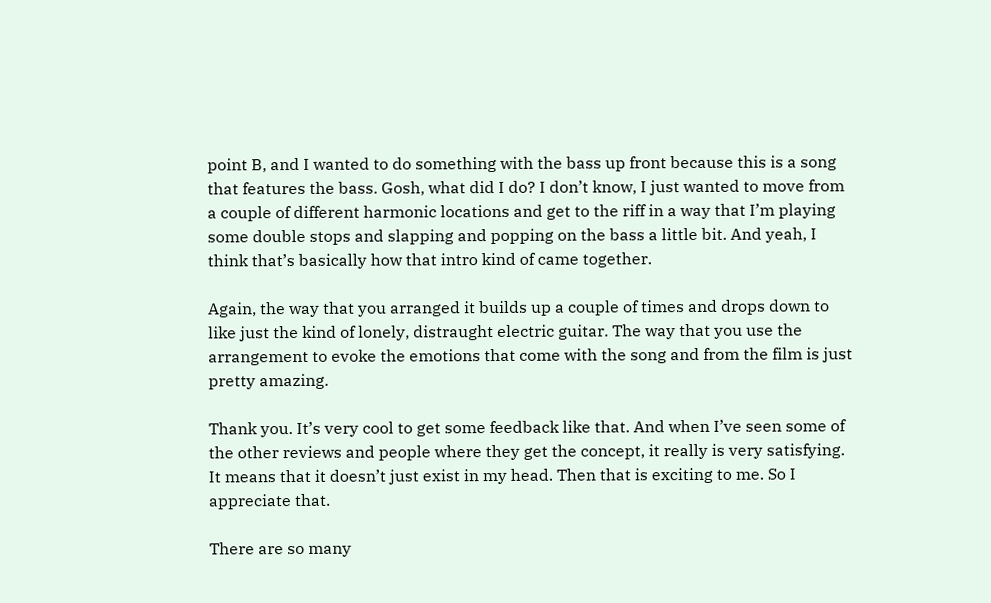point B, and I wanted to do something with the bass up front because this is a song that features the bass. Gosh, what did I do? I don’t know, I just wanted to move from a couple of different harmonic locations and get to the riff in a way that I’m playing some double stops and slapping and popping on the bass a little bit. And yeah, I think that’s basically how that intro kind of came together.

Again, the way that you arranged it builds up a couple of times and drops down to like just the kind of lonely, distraught electric guitar. The way that you use the arrangement to evoke the emotions that come with the song and from the film is just pretty amazing.

Thank you. It’s very cool to get some feedback like that. And when I’ve seen some of the other reviews and people where they get the concept, it really is very satisfying. It means that it doesn’t just exist in my head. Then that is exciting to me. So I appreciate that.

There are so many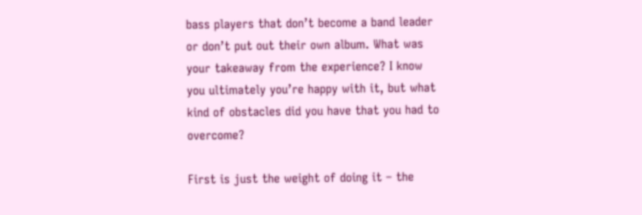bass players that don’t become a band leader or don’t put out their own album. What was your takeaway from the experience? I know you ultimately you’re happy with it, but what kind of obstacles did you have that you had to overcome?

First is just the weight of doing it – the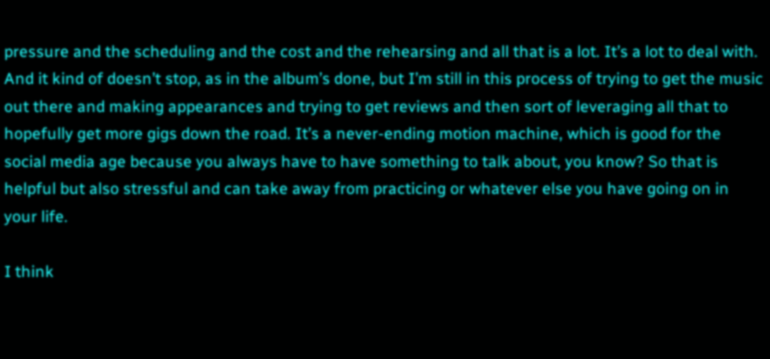pressure and the scheduling and the cost and the rehearsing and all that is a lot. It’s a lot to deal with. And it kind of doesn’t stop, as in the album’s done, but I’m still in this process of trying to get the music out there and making appearances and trying to get reviews and then sort of leveraging all that to hopefully get more gigs down the road. It’s a never-ending motion machine, which is good for the social media age because you always have to have something to talk about, you know? So that is helpful but also stressful and can take away from practicing or whatever else you have going on in your life.

I think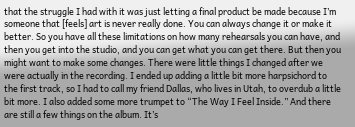that the struggle I had with it was just letting a final product be made because I’m someone that [feels] art is never really done. You can always change it or make it better. So you have all these limitations on how many rehearsals you can have, and then you get into the studio, and you can get what you can get there. But then you might want to make some changes. There were little things I changed after we were actually in the recording. I ended up adding a little bit more harpsichord to the first track, so I had to call my friend Dallas, who lives in Utah, to overdub a little bit more. I also added some more trumpet to “The Way I Feel Inside.” And there are still a few things on the album. It’s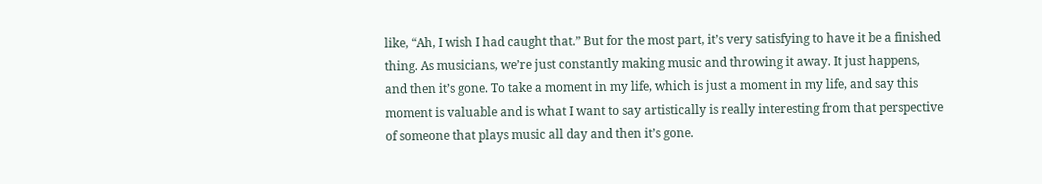like, “Ah, I wish I had caught that.” But for the most part, it’s very satisfying to have it be a finished thing. As musicians, we’re just constantly making music and throwing it away. It just happens, and then it’s gone. To take a moment in my life, which is just a moment in my life, and say this moment is valuable and is what I want to say artistically is really interesting from that perspective of someone that plays music all day and then it’s gone.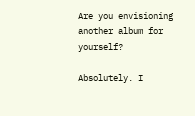Are you envisioning another album for yourself?

Absolutely. I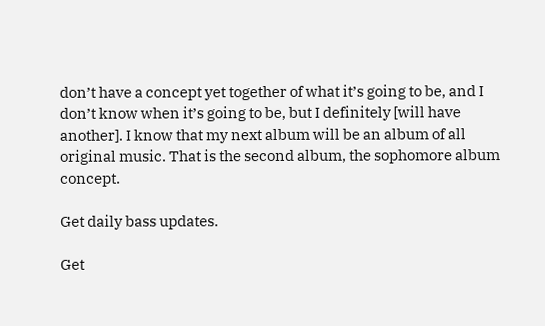don’t have a concept yet together of what it’s going to be, and I don’t know when it’s going to be, but I definitely [will have another]. I know that my next album will be an album of all original music. That is the second album, the sophomore album concept.

Get daily bass updates.

Get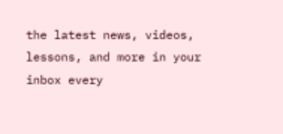the latest news, videos, lessons, and more in your inbox every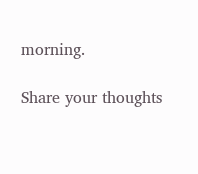morning.

Share your thoughts